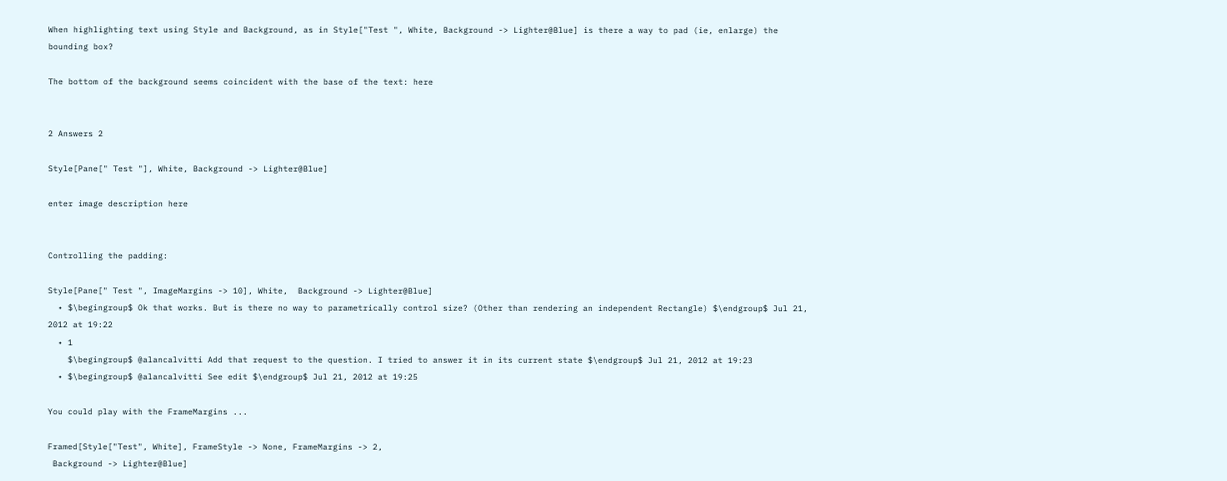When highlighting text using Style and Background, as in Style["Test ", White, Background -> Lighter@Blue] is there a way to pad (ie, enlarge) the bounding box?

The bottom of the background seems coincident with the base of the text: here


2 Answers 2

Style[Pane[" Test "], White, Background -> Lighter@Blue]

enter image description here


Controlling the padding:

Style[Pane[" Test ", ImageMargins -> 10], White,  Background -> Lighter@Blue]
  • $\begingroup$ Ok that works. But is there no way to parametrically control size? (Other than rendering an independent Rectangle) $\endgroup$ Jul 21, 2012 at 19:22
  • 1
    $\begingroup$ @alancalvitti Add that request to the question. I tried to answer it in its current state $\endgroup$ Jul 21, 2012 at 19:23
  • $\begingroup$ @alancalvitti See edit $\endgroup$ Jul 21, 2012 at 19:25

You could play with the FrameMargins ...

Framed[Style["Test", White], FrameStyle -> None, FrameMargins -> 2,
 Background -> Lighter@Blue]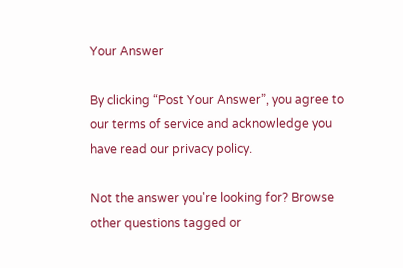Your Answer

By clicking “Post Your Answer”, you agree to our terms of service and acknowledge you have read our privacy policy.

Not the answer you're looking for? Browse other questions tagged or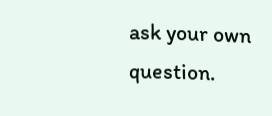ask your own question.